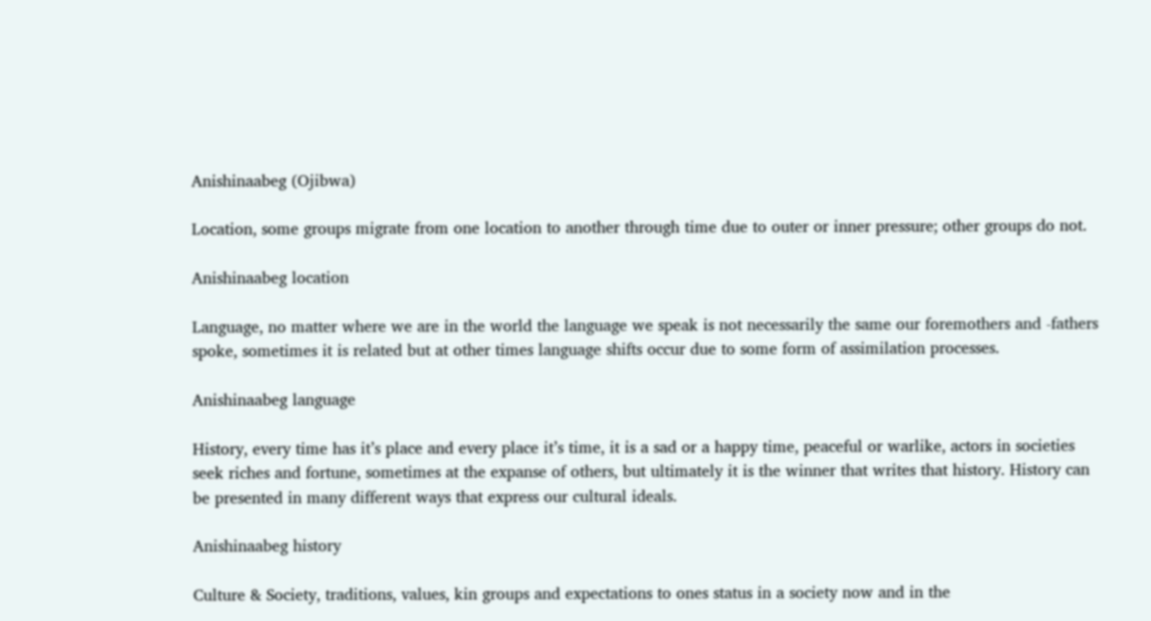Anishinaabeg (Ojibwa)

Location, some groups migrate from one location to another through time due to outer or inner pressure; other groups do not.

Anishinaabeg location

Language, no matter where we are in the world the language we speak is not necessarily the same our foremothers and -fathers spoke, sometimes it is related but at other times language shifts occur due to some form of assimilation processes.

Anishinaabeg language

History, every time has it’s place and every place it’s time, it is a sad or a happy time, peaceful or warlike, actors in societies seek riches and fortune, sometimes at the expanse of others, but ultimately it is the winner that writes that history. History can be presented in many different ways that express our cultural ideals.

Anishinaabeg history

Culture & Society, traditions, values, kin groups and expectations to ones status in a society now and in the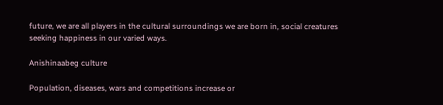future, we are all players in the cultural surroundings we are born in, social creatures seeking happiness in our varied ways.

Anishinaabeg culture

Population, diseases, wars and competitions increase or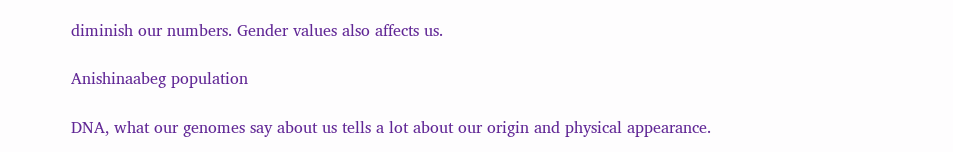diminish our numbers. Gender values also affects us.

Anishinaabeg population

DNA, what our genomes say about us tells a lot about our origin and physical appearance.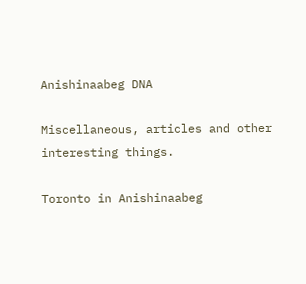Anishinaabeg DNA

Miscellaneous, articles and other interesting things.

Toronto in Anishinaabeg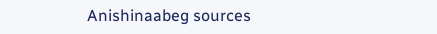Anishinaabeg sources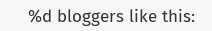%d bloggers like this: